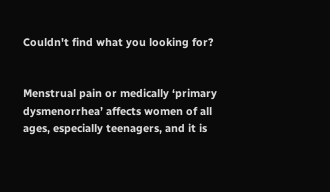Couldn't find what you looking for?


Menstrual pain or medically ‘primary dysmenorrhea’ affects women of all ages, especially teenagers, and it is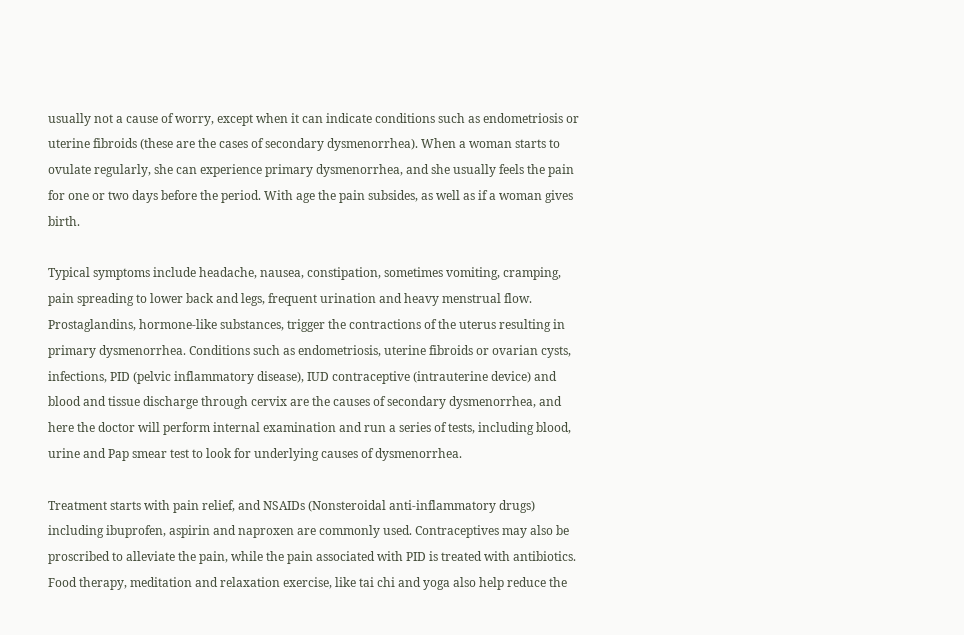usually not a cause of worry, except when it can indicate conditions such as endometriosis or uterine fibroids (these are the cases of secondary dysmenorrhea). When a woman starts to ovulate regularly, she can experience primary dysmenorrhea, and she usually feels the pain for one or two days before the period. With age the pain subsides, as well as if a woman gives birth.

Typical symptoms include headache, nausea, constipation, sometimes vomiting, cramping, pain spreading to lower back and legs, frequent urination and heavy menstrual flow. Prostaglandins, hormone-like substances, trigger the contractions of the uterus resulting in primary dysmenorrhea. Conditions such as endometriosis, uterine fibroids or ovarian cysts, infections, PID (pelvic inflammatory disease), IUD contraceptive (intrauterine device) and blood and tissue discharge through cervix are the causes of secondary dysmenorrhea, and here the doctor will perform internal examination and run a series of tests, including blood, urine and Pap smear test to look for underlying causes of dysmenorrhea.

Treatment starts with pain relief, and NSAIDs (Nonsteroidal anti-inflammatory drugs) including ibuprofen, aspirin and naproxen are commonly used. Contraceptives may also be proscribed to alleviate the pain, while the pain associated with PID is treated with antibiotics. Food therapy, meditation and relaxation exercise, like tai chi and yoga also help reduce the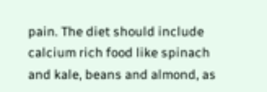pain. The diet should include calcium rich food like spinach and kale, beans and almond, as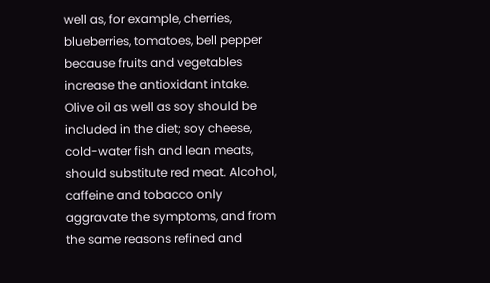well as, for example, cherries, blueberries, tomatoes, bell pepper because fruits and vegetables increase the antioxidant intake. Olive oil as well as soy should be included in the diet; soy cheese, cold-water fish and lean meats, should substitute red meat. Alcohol, caffeine and tobacco only aggravate the symptoms, and from the same reasons refined and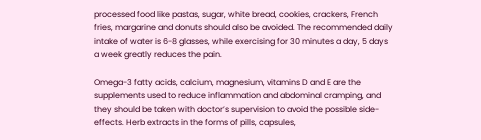processed food like pastas, sugar, white bread, cookies, crackers, French fries, margarine and donuts should also be avoided. The recommended daily intake of water is 6-8 glasses, while exercising for 30 minutes a day, 5 days a week greatly reduces the pain.

Omega-3 fatty acids, calcium, magnesium, vitamins D and E are the supplements used to reduce inflammation and abdominal cramping, and they should be taken with doctor’s supervision to avoid the possible side-effects. Herb extracts in the forms of pills, capsules,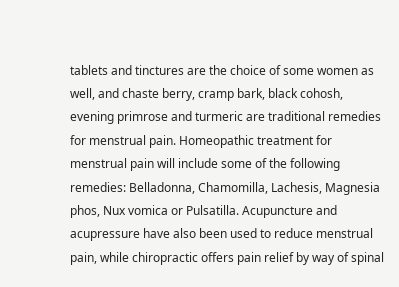tablets and tinctures are the choice of some women as well, and chaste berry, cramp bark, black cohosh, evening primrose and turmeric are traditional remedies for menstrual pain. Homeopathic treatment for menstrual pain will include some of the following remedies: Belladonna, Chamomilla, Lachesis, Magnesia phos, Nux vomica or Pulsatilla. Acupuncture and acupressure have also been used to reduce menstrual pain, while chiropractic offers pain relief by way of spinal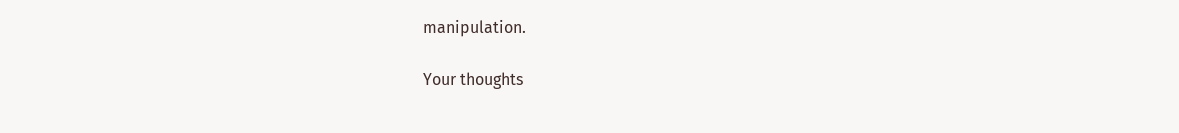manipulation.

Your thoughts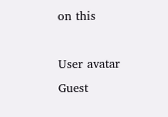on this

User avatar Guest